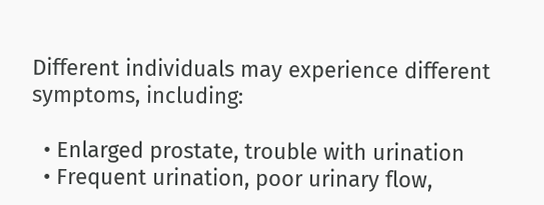Different individuals may experience different symptoms, including:

  • Enlarged prostate, trouble with urination
  • Frequent urination, poor urinary flow,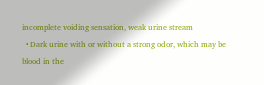incomplete voiding sensation, weak urine stream
  • Dark urine with or without a strong odor, which may be blood in the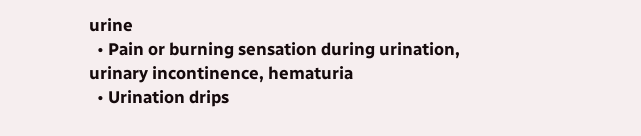urine
  • Pain or burning sensation during urination, urinary incontinence, hematuria
  • Urination drips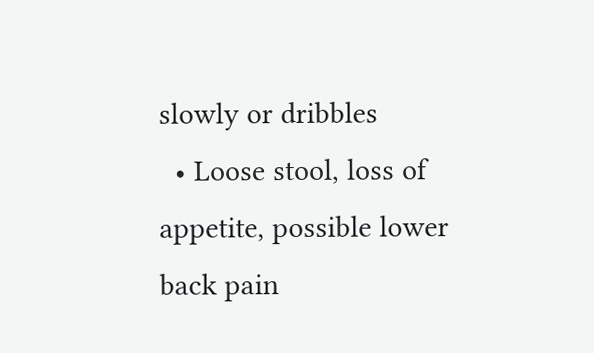slowly or dribbles
  • Loose stool, loss of appetite, possible lower back pain